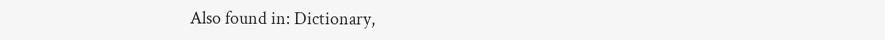Also found in: Dictionary,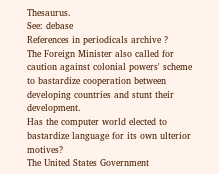Thesaurus.
See: debase
References in periodicals archive ?
The Foreign Minister also called for caution against colonial powers' scheme to bastardize cooperation between developing countries and stunt their development.
Has the computer world elected to bastardize language for its own ulterior motives?
The United States Government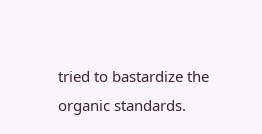tried to bastardize the organic standards.